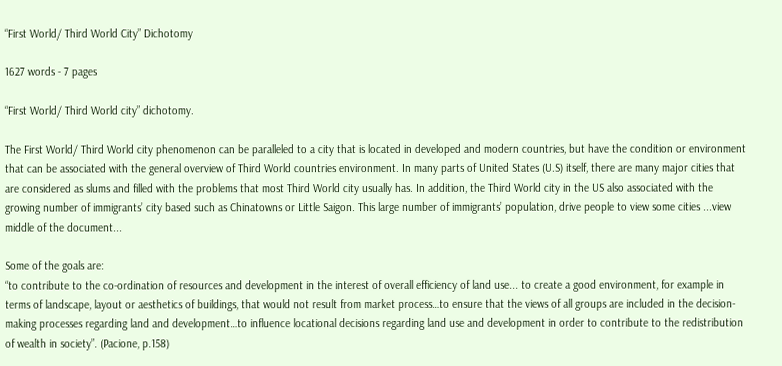“First World/ Third World City” Dichotomy

1627 words - 7 pages

“First World/ Third World city” dichotomy.

The First World/ Third World city phenomenon can be paralleled to a city that is located in developed and modern countries, but have the condition or environment that can be associated with the general overview of Third World countries environment. In many parts of United States (U.S) itself, there are many major cities that are considered as slums and filled with the problems that most Third World city usually has. In addition, the Third World city in the US also associated with the growing number of immigrants’ city based such as Chinatowns or Little Saigon. This large number of immigrants’ population, drive people to view some cities ...view middle of the document...

Some of the goals are:
“to contribute to the co-ordination of resources and development in the interest of overall efficiency of land use... to create a good environment, for example in terms of landscape, layout or aesthetics of buildings, that would not result from market process…to ensure that the views of all groups are included in the decision-making processes regarding land and development…to influence locational decisions regarding land use and development in order to contribute to the redistribution of wealth in society”. (Pacione, p.158)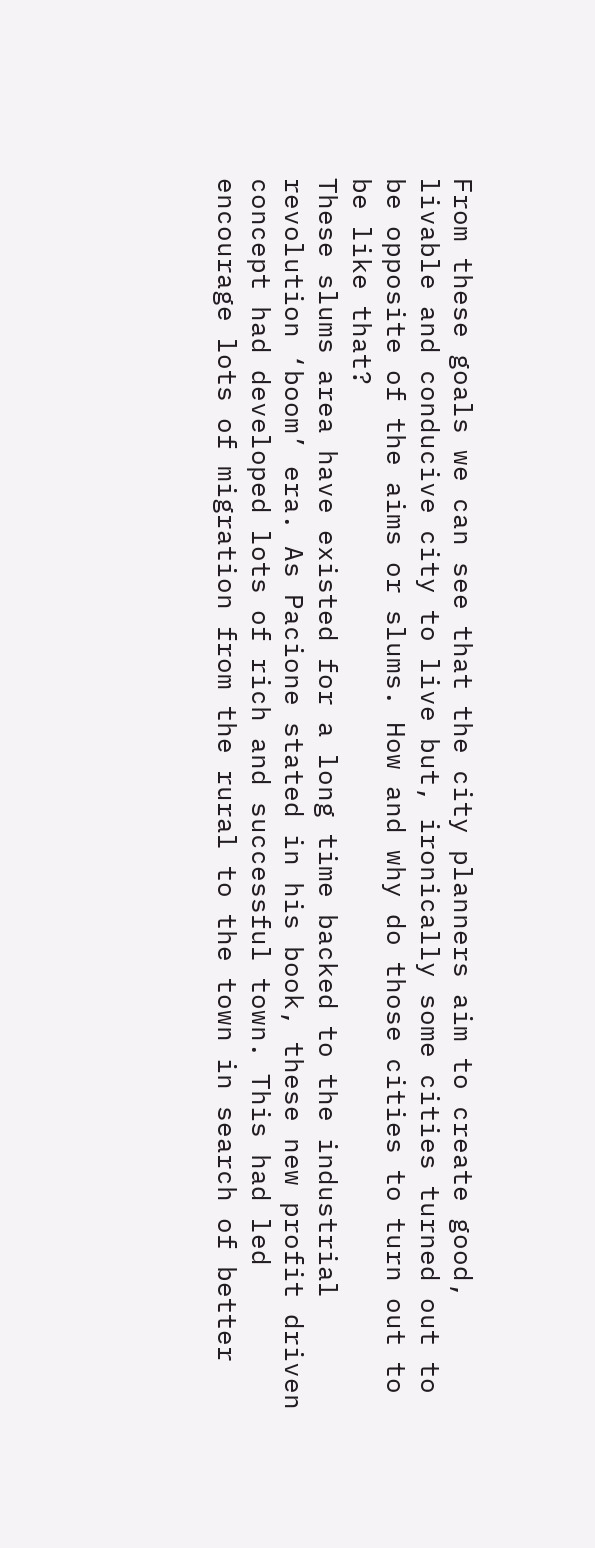From these goals we can see that the city planners aim to create good, livable and conducive city to live but, ironically some cities turned out to be opposite of the aims or slums. How and why do those cities to turn out to be like that?
These slums area have existed for a long time backed to the industrial revolution ‘boom’ era. As Pacione stated in his book, these new profit driven concept had developed lots of rich and successful town. This had led encourage lots of migration from the rural to the town in search of better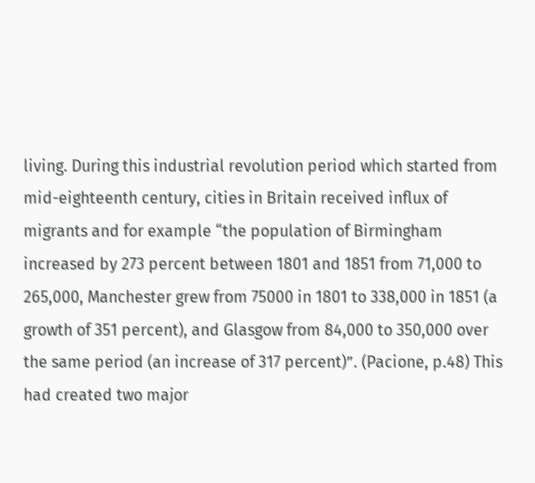living. During this industrial revolution period which started from mid-eighteenth century, cities in Britain received influx of migrants and for example “the population of Birmingham increased by 273 percent between 1801 and 1851 from 71,000 to 265,000, Manchester grew from 75000 in 1801 to 338,000 in 1851 (a growth of 351 percent), and Glasgow from 84,000 to 350,000 over the same period (an increase of 317 percent)”. (Pacione, p.48) This had created two major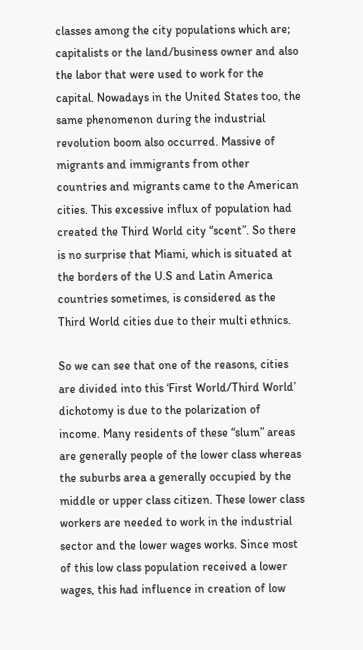classes among the city populations which are; capitalists or the land/business owner and also the labor that were used to work for the capital. Nowadays in the United States too, the same phenomenon during the industrial revolution boom also occurred. Massive of migrants and immigrants from other countries and migrants came to the American cities. This excessive influx of population had created the Third World city “scent”. So there is no surprise that Miami, which is situated at the borders of the U.S and Latin America countries sometimes, is considered as the Third World cities due to their multi ethnics.

So we can see that one of the reasons, cities are divided into this ‘First World/Third World’ dichotomy is due to the polarization of income. Many residents of these “slum” areas are generally people of the lower class whereas the suburbs area a generally occupied by the middle or upper class citizen. These lower class workers are needed to work in the industrial sector and the lower wages works. Since most of this low class population received a lower wages, this had influence in creation of low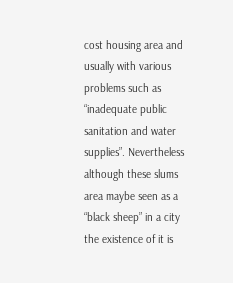cost housing area and usually with various problems such as “inadequate public sanitation and water supplies”. Nevertheless although these slums area maybe seen as a “black sheep” in a city the existence of it is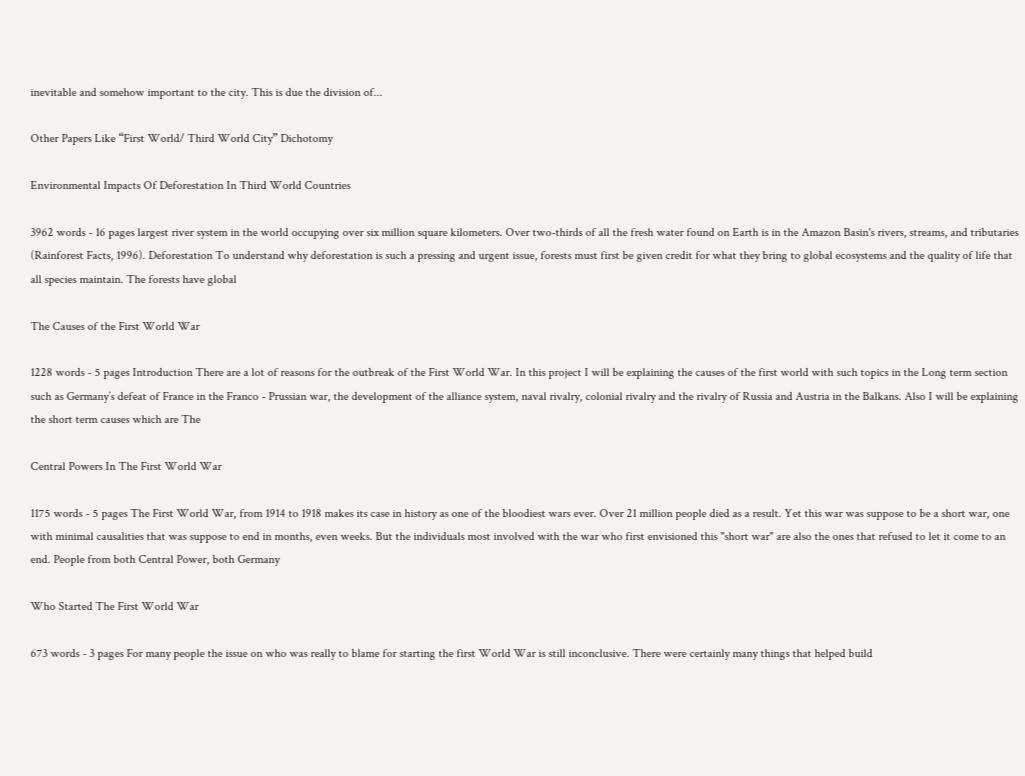inevitable and somehow important to the city. This is due the division of...

Other Papers Like “First World/ Third World City” Dichotomy

Environmental Impacts Of Deforestation In Third World Countries

3962 words - 16 pages largest river system in the world occupying over six million square kilometers. Over two-thirds of all the fresh water found on Earth is in the Amazon Basin's rivers, streams, and tributaries (Rainforest Facts, 1996). Deforestation To understand why deforestation is such a pressing and urgent issue, forests must first be given credit for what they bring to global ecosystems and the quality of life that all species maintain. The forests have global

The Causes of the First World War

1228 words - 5 pages Introduction There are a lot of reasons for the outbreak of the First World War. In this project I will be explaining the causes of the first world with such topics in the Long term section such as Germany’s defeat of France in the Franco - Prussian war, the development of the alliance system, naval rivalry, colonial rivalry and the rivalry of Russia and Austria in the Balkans. Also I will be explaining the short term causes which are The

Central Powers In The First World War

1175 words - 5 pages The First World War, from 1914 to 1918 makes its case in history as one of the bloodiest wars ever. Over 21 million people died as a result. Yet this war was suppose to be a short war, one with minimal causalities that was suppose to end in months, even weeks. But the individuals most involved with the war who first envisioned this "short war" are also the ones that refused to let it come to an end. People from both Central Power, both Germany

Who Started The First World War

673 words - 3 pages For many people the issue on who was really to blame for starting the first World War is still inconclusive. There were certainly many things that helped build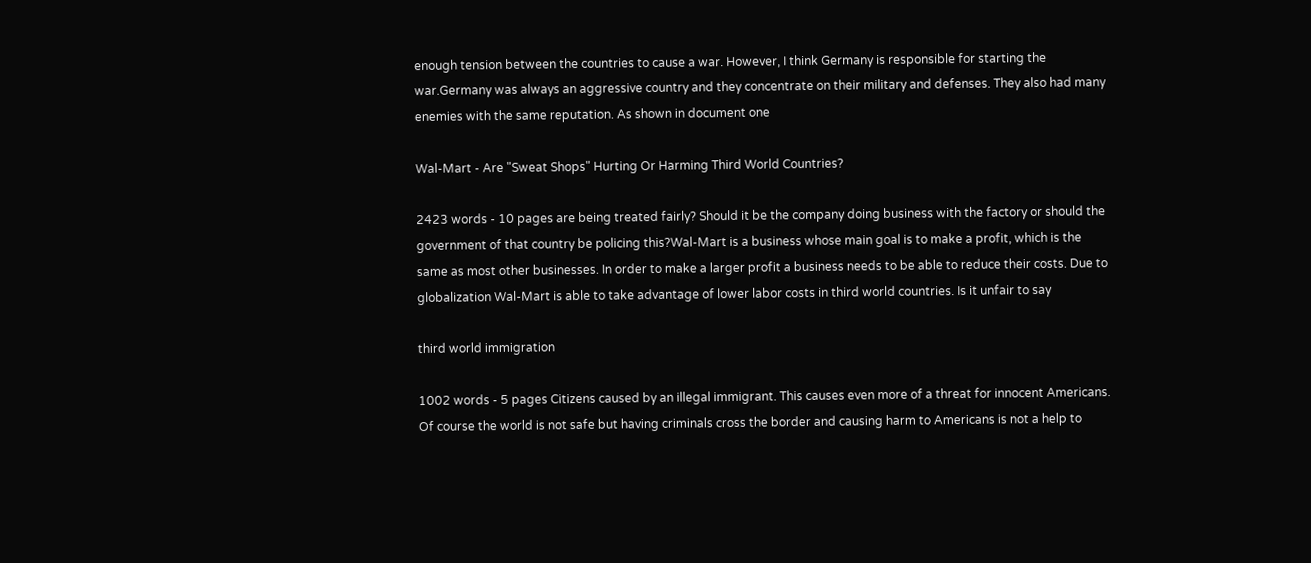enough tension between the countries to cause a war. However, I think Germany is responsible for starting the war.Germany was always an aggressive country and they concentrate on their military and defenses. They also had many enemies with the same reputation. As shown in document one

Wal-Mart - Are "Sweat Shops" Hurting Or Harming Third World Countries?

2423 words - 10 pages are being treated fairly? Should it be the company doing business with the factory or should the government of that country be policing this?Wal-Mart is a business whose main goal is to make a profit, which is the same as most other businesses. In order to make a larger profit a business needs to be able to reduce their costs. Due to globalization Wal-Mart is able to take advantage of lower labor costs in third world countries. Is it unfair to say

third world immigration

1002 words - 5 pages Citizens caused by an illegal immigrant. This causes even more of a threat for innocent Americans. Of course the world is not safe but having criminals cross the border and causing harm to Americans is not a help to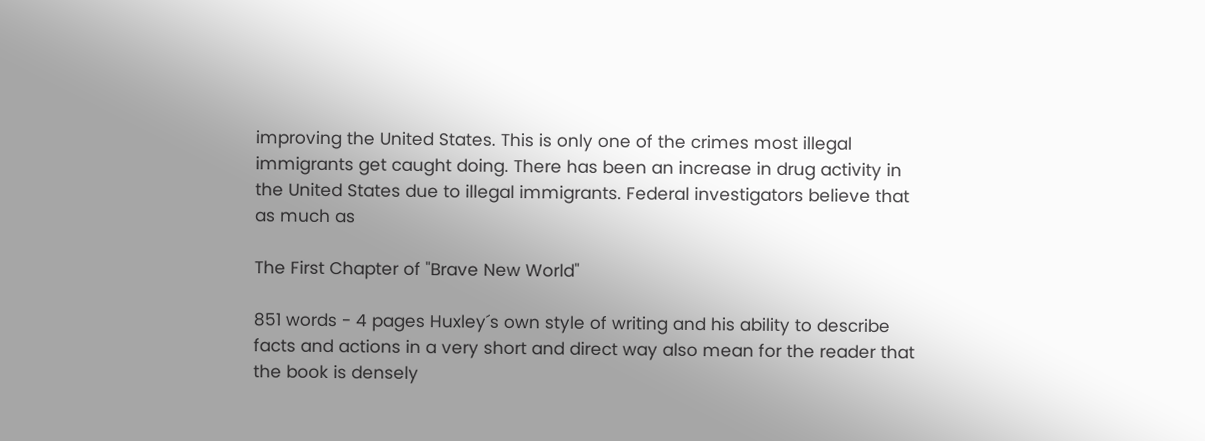improving the United States. This is only one of the crimes most illegal immigrants get caught doing. There has been an increase in drug activity in the United States due to illegal immigrants. Federal investigators believe that as much as

The First Chapter of "Brave New World"

851 words - 4 pages Huxley´s own style of writing and his ability to describe facts and actions in a very short and direct way also mean for the reader that the book is densely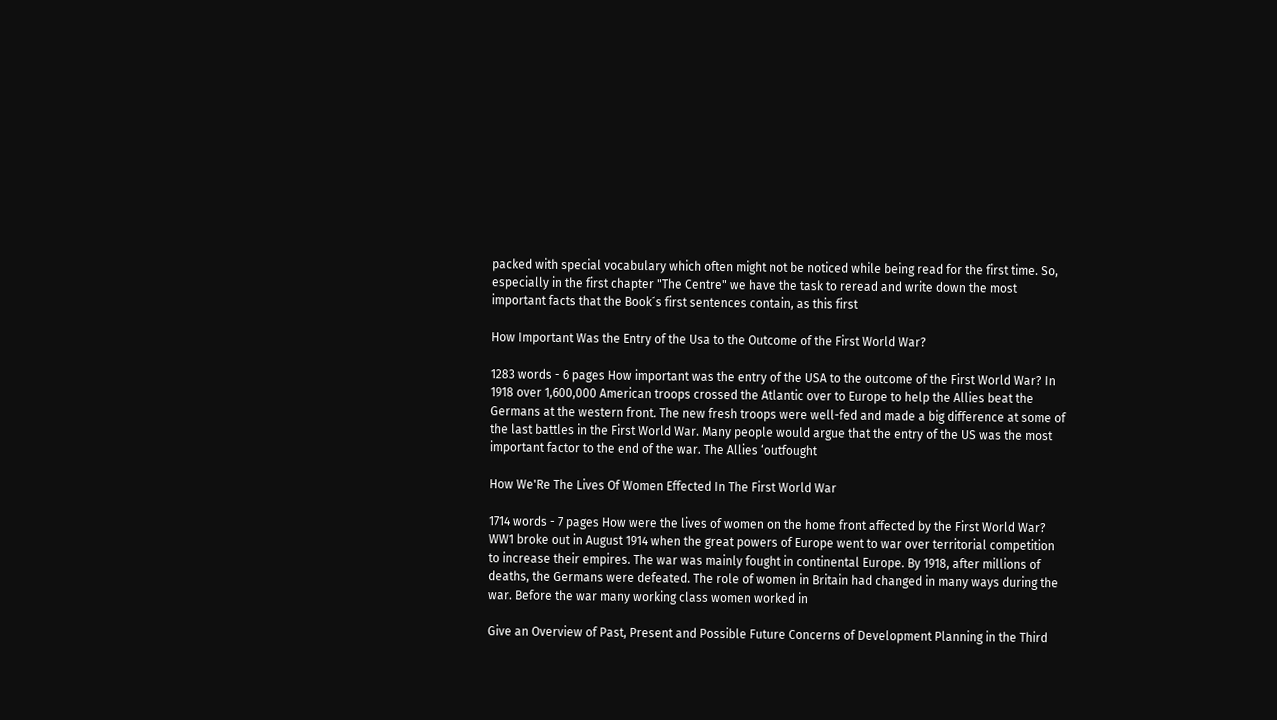packed with special vocabulary which often might not be noticed while being read for the first time. So, especially in the first chapter "The Centre" we have the task to reread and write down the most important facts that the Book´s first sentences contain, as this first

How Important Was the Entry of the Usa to the Outcome of the First World War?

1283 words - 6 pages How important was the entry of the USA to the outcome of the First World War? In 1918 over 1,600,000 American troops crossed the Atlantic over to Europe to help the Allies beat the Germans at the western front. The new fresh troops were well-fed and made a big difference at some of the last battles in the First World War. Many people would argue that the entry of the US was the most important factor to the end of the war. The Allies ‘outfought

How We'Re The Lives Of Women Effected In The First World War

1714 words - 7 pages How were the lives of women on the home front affected by the First World War? WW1 broke out in August 1914 when the great powers of Europe went to war over territorial competition to increase their empires. The war was mainly fought in continental Europe. By 1918, after millions of deaths, the Germans were defeated. The role of women in Britain had changed in many ways during the war. Before the war many working class women worked in

Give an Overview of Past, Present and Possible Future Concerns of Development Planning in the Third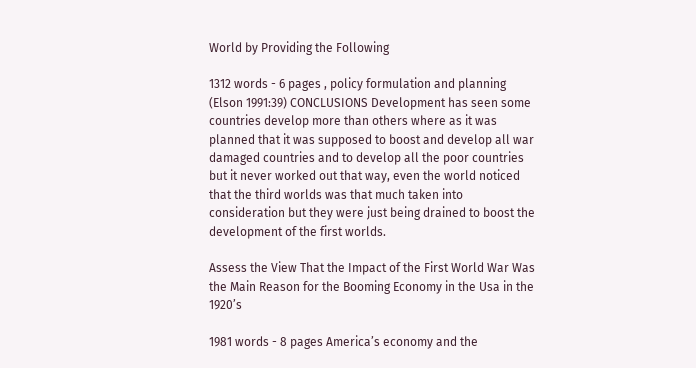World by Providing the Following

1312 words - 6 pages , policy formulation and planning (Elson 1991:39) CONCLUSIONS Development has seen some countries develop more than others where as it was planned that it was supposed to boost and develop all war damaged countries and to develop all the poor countries but it never worked out that way, even the world noticed that the third worlds was that much taken into consideration but they were just being drained to boost the development of the first worlds.

Assess the View That the Impact of the First World War Was the Main Reason for the Booming Economy in the Usa in the 1920’s

1981 words - 8 pages America’s economy and the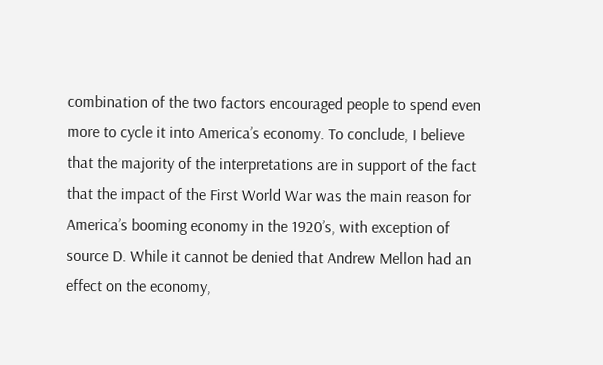combination of the two factors encouraged people to spend even more to cycle it into America’s economy. To conclude, I believe that the majority of the interpretations are in support of the fact that the impact of the First World War was the main reason for America’s booming economy in the 1920’s, with exception of source D. While it cannot be denied that Andrew Mellon had an effect on the economy,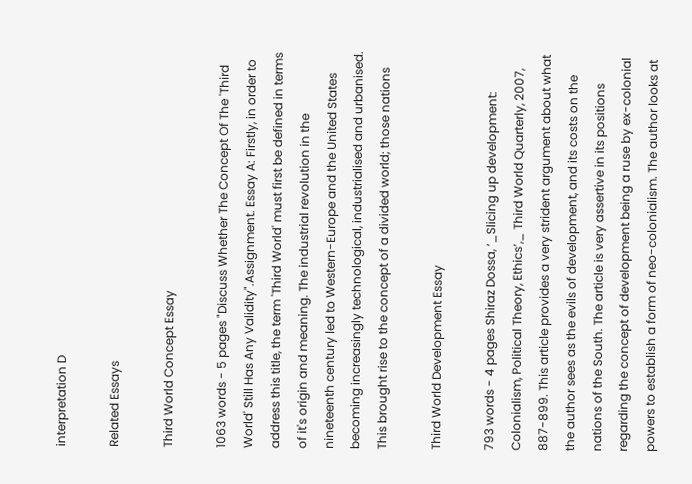interpretation D

Related Essays

Third World Concept Essay

1063 words - 5 pages "Discuss Whether The Concept Of The 'Third World' Still Has Any Validity".Assignment. Essay A: Firstly, in order to address this title, the term 'Third World' must first be defined in terms of it's origin and meaning. The industrial revolution in the nineteenth century led to Western-Europe and the United States becoming increasingly technological, industrialised and urbanised. This brought rise to the concept of a divided world; those nations

Third World Development Essay

793 words - 4 pages Shiraz Dossa, ‘_Slicing up development: Colonialism, Political Theory, Ethics’,_ Third World Quarterly, 2007, 887-899. This article provides a very strident argument about what the author sees as the evils of development, and its costs on the nations of the South. The article is very assertive in its positions regarding the concept of development being a ruse by ex-colonial powers to establish a form of neo-colonialism. The author looks at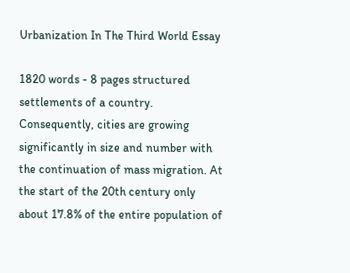Urbanization In The Third World Essay

1820 words - 8 pages structured settlements of a country. Consequently, cities are growing significantly in size and number with the continuation of mass migration. At the start of the 20th century only about 17.8% of the entire population of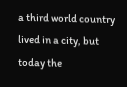a third world country lived in a city, but today the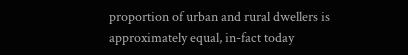proportion of urban and rural dwellers is approximately equal, in-fact today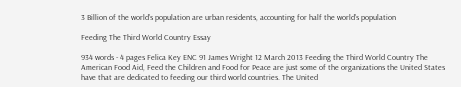3 Billion of the world’s population are urban residents, accounting for half the world’s population

Feeding The Third World Country Essay

934 words - 4 pages Felica Key ENC 91 James Wright 12 March 2013 Feeding the Third World Country The American Food Aid, Feed the Children and Food for Peace are just some of the organizations the United States have that are dedicated to feeding our third world countries. The United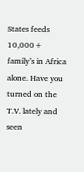States feeds 10,000+ family’s in Africa alone. Have you turned on the T.V. lately and seen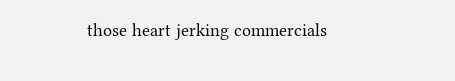those heart jerking commercials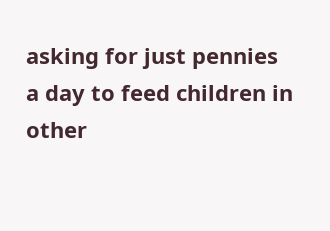asking for just pennies a day to feed children in other